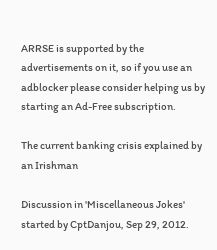ARRSE is supported by the advertisements on it, so if you use an adblocker please consider helping us by starting an Ad-Free subscription.

The current banking crisis explained by an Irishman

Discussion in 'Miscellaneous Jokes' started by CptDanjou, Sep 29, 2012.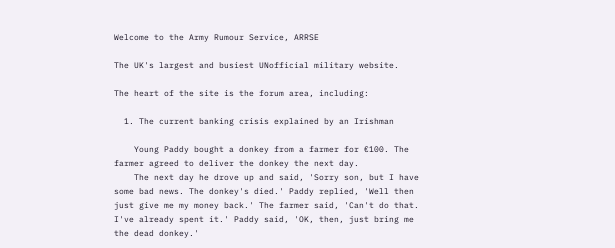Welcome to the Army Rumour Service, ARRSE

The UK's largest and busiest UNofficial military website.

The heart of the site is the forum area, including:

  1. The current banking crisis explained by an Irishman

    Young Paddy bought a donkey from a farmer for €100. The farmer agreed to deliver the donkey the next day.
    The next day he drove up and said, 'Sorry son, but I have some bad news. The donkey's died.' Paddy replied, 'Well then just give me my money back.' The farmer said, 'Can't do that. I've already spent it.' Paddy said, 'OK, then, just bring me the dead donkey.'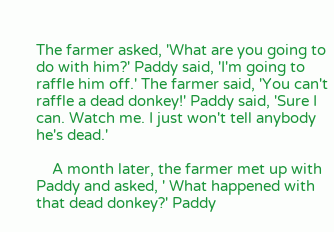The farmer asked, 'What are you going to do with him?' Paddy said, 'I'm going to raffle him off.' The farmer said, 'You can't raffle a dead donkey!' Paddy said, 'Sure I can. Watch me. I just won't tell anybody he's dead.'

    A month later, the farmer met up with Paddy and asked, ' What happened with that dead donkey?' Paddy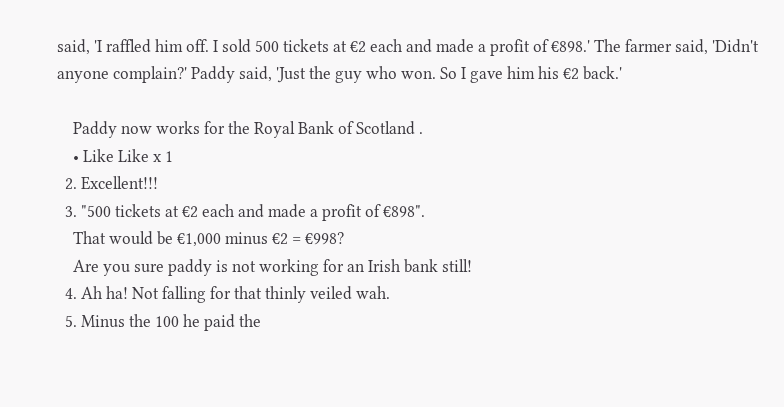said, 'I raffled him off. I sold 500 tickets at €2 each and made a profit of €898.' The farmer said, 'Didn't anyone complain?' Paddy said, 'Just the guy who won. So I gave him his €2 back.'

    Paddy now works for the Royal Bank of Scotland .
    • Like Like x 1
  2. Excellent!!!
  3. "500 tickets at €2 each and made a profit of €898".
    That would be €1,000 minus €2 = €998?
    Are you sure paddy is not working for an Irish bank still!
  4. Ah ha! Not falling for that thinly veiled wah.
  5. Minus the 100 he paid the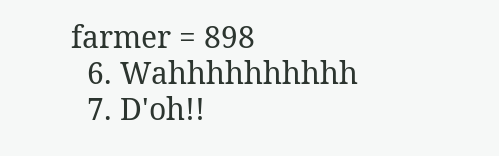farmer = 898
  6. Wahhhhhhhhhh
  7. D'oh!!